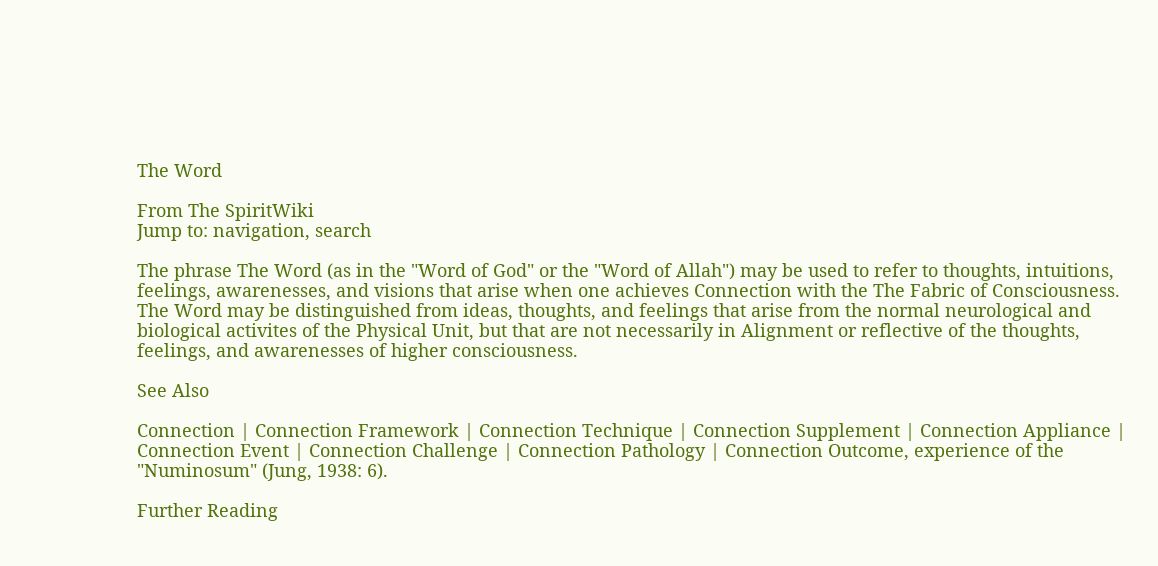The Word

From The SpiritWiki
Jump to: navigation, search

The phrase The Word (as in the "Word of God" or the "Word of Allah") may be used to refer to thoughts, intuitions, feelings, awarenesses, and visions that arise when one achieves Connection with the The Fabric of Consciousness. The Word may be distinguished from ideas, thoughts, and feelings that arise from the normal neurological and biological activites of the Physical Unit, but that are not necessarily in Alignment or reflective of the thoughts, feelings, and awarenesses of higher consciousness.

See Also

Connection | Connection Framework | Connection Technique | Connection Supplement | Connection Appliance | Connection Event | Connection Challenge | Connection Pathology | Connection Outcome, experience of the "Numinosum" (Jung, 1938: 6).

Further Reading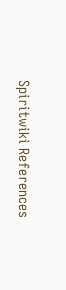Spiritwiki References